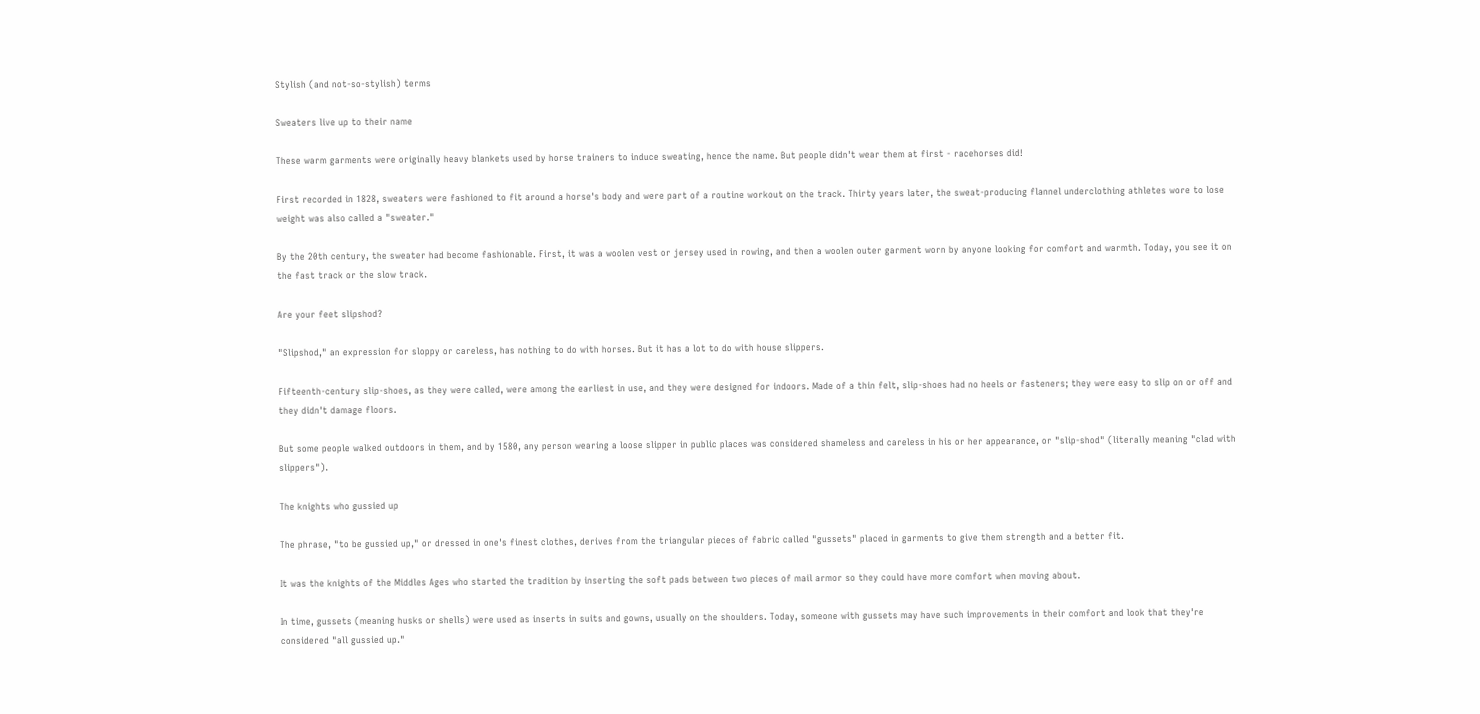Stylish (and not-so-stylish) terms

Sweaters live up to their name

These warm garments were originally heavy blankets used by horse trainers to induce sweating, hence the name. But people didn't wear them at first - racehorses did!

First recorded in 1828, sweaters were fashioned to fit around a horse's body and were part of a routine workout on the track. Thirty years later, the sweat-producing flannel underclothing athletes wore to lose weight was also called a "sweater."

By the 20th century, the sweater had become fashionable. First, it was a woolen vest or jersey used in rowing, and then a woolen outer garment worn by anyone looking for comfort and warmth. Today, you see it on the fast track or the slow track.

Are your feet slipshod?

"Slipshod," an expression for sloppy or careless, has nothing to do with horses. But it has a lot to do with house slippers.

Fifteenth-century slip-shoes, as they were called, were among the earliest in use, and they were designed for indoors. Made of a thin felt, slip-shoes had no heels or fasteners; they were easy to slip on or off and they didn't damage floors.

But some people walked outdoors in them, and by 1580, any person wearing a loose slipper in public places was considered shameless and careless in his or her appearance, or "slip-shod" (literally meaning "clad with slippers").

The knights who gussied up

The phrase, "to be gussied up," or dressed in one's finest clothes, derives from the triangular pieces of fabric called "gussets" placed in garments to give them strength and a better fit.

It was the knights of the Middles Ages who started the tradition by inserting the soft pads between two pieces of mail armor so they could have more comfort when moving about.

In time, gussets (meaning husks or shells) were used as inserts in suits and gowns, usually on the shoulders. Today, someone with gussets may have such improvements in their comfort and look that they're considered "all gussied up."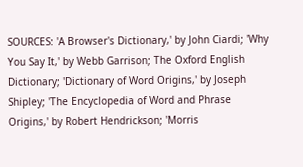SOURCES: 'A Browser's Dictionary,' by John Ciardi; 'Why You Say It,' by Webb Garrison; The Oxford English Dictionary; 'Dictionary of Word Origins,' by Joseph Shipley; 'The Encyclopedia of Word and Phrase Origins,' by Robert Hendrickson; 'Morris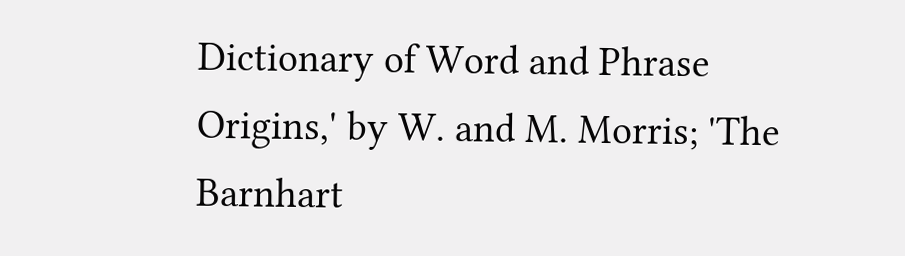Dictionary of Word and Phrase Origins,' by W. and M. Morris; 'The Barnhart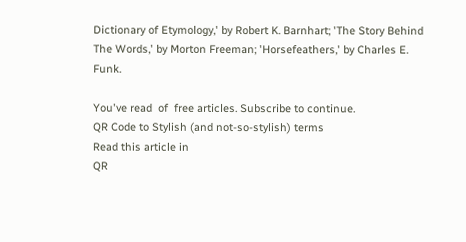Dictionary of Etymology,' by Robert K. Barnhart; 'The Story Behind The Words,' by Morton Freeman; 'Horsefeathers,' by Charles E. Funk.

You've read  of  free articles. Subscribe to continue.
QR Code to Stylish (and not-so-stylish) terms
Read this article in
QR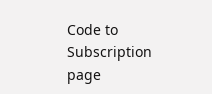Code to Subscription page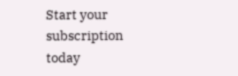Start your subscription today